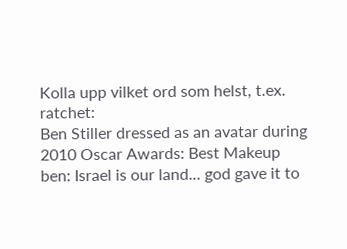Kolla upp vilket ord som helst, t.ex. ratchet:
Ben Stiller dressed as an avatar during 2010 Oscar Awards: Best Makeup
ben: Israel is our land... god gave it to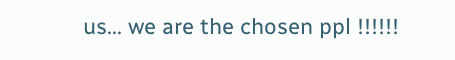us... we are the chosen ppl !!!!!!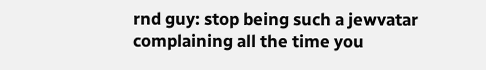rnd guy: stop being such a jewvatar complaining all the time you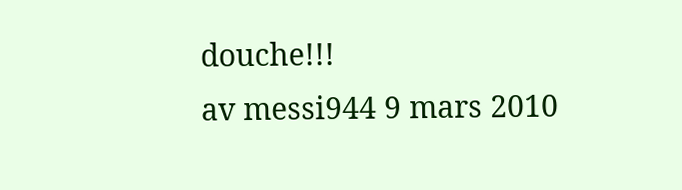douche!!!
av messi944 9 mars 2010